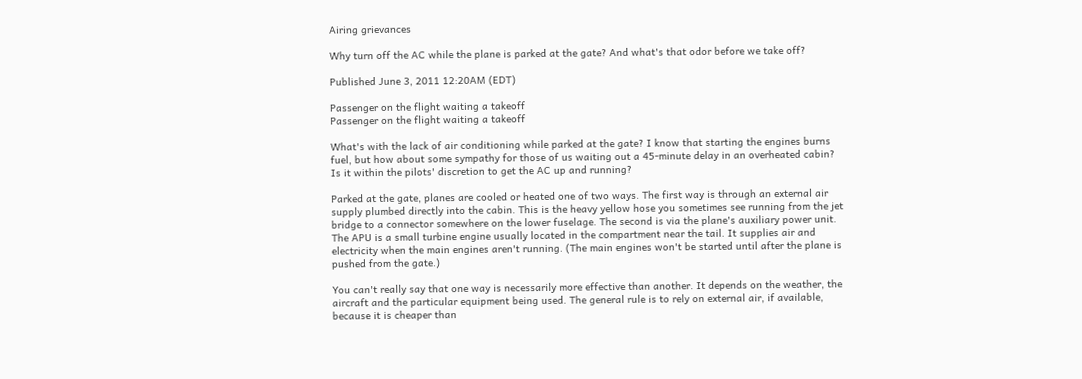Airing grievances

Why turn off the AC while the plane is parked at the gate? And what's that odor before we take off?

Published June 3, 2011 12:20AM (EDT)

Passenger on the flight waiting a takeoff
Passenger on the flight waiting a takeoff

What's with the lack of air conditioning while parked at the gate? I know that starting the engines burns fuel, but how about some sympathy for those of us waiting out a 45-minute delay in an overheated cabin? Is it within the pilots' discretion to get the AC up and running?

Parked at the gate, planes are cooled or heated one of two ways. The first way is through an external air supply plumbed directly into the cabin. This is the heavy yellow hose you sometimes see running from the jet bridge to a connector somewhere on the lower fuselage. The second is via the plane's auxiliary power unit. The APU is a small turbine engine usually located in the compartment near the tail. It supplies air and electricity when the main engines aren't running. (The main engines won't be started until after the plane is pushed from the gate.)

You can't really say that one way is necessarily more effective than another. It depends on the weather, the aircraft and the particular equipment being used. The general rule is to rely on external air, if available, because it is cheaper than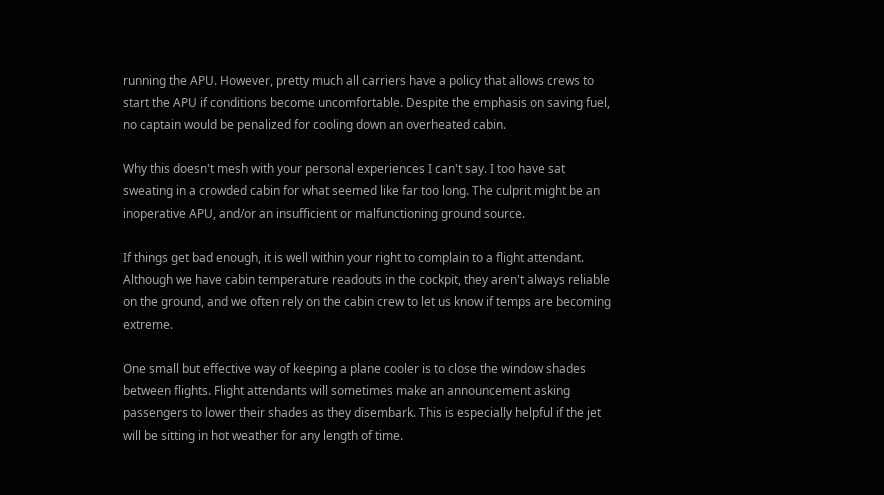running the APU. However, pretty much all carriers have a policy that allows crews to start the APU if conditions become uncomfortable. Despite the emphasis on saving fuel, no captain would be penalized for cooling down an overheated cabin.

Why this doesn't mesh with your personal experiences I can't say. I too have sat sweating in a crowded cabin for what seemed like far too long. The culprit might be an inoperative APU, and/or an insufficient or malfunctioning ground source.

If things get bad enough, it is well within your right to complain to a flight attendant. Although we have cabin temperature readouts in the cockpit, they aren't always reliable on the ground, and we often rely on the cabin crew to let us know if temps are becoming extreme.

One small but effective way of keeping a plane cooler is to close the window shades between flights. Flight attendants will sometimes make an announcement asking passengers to lower their shades as they disembark. This is especially helpful if the jet will be sitting in hot weather for any length of time.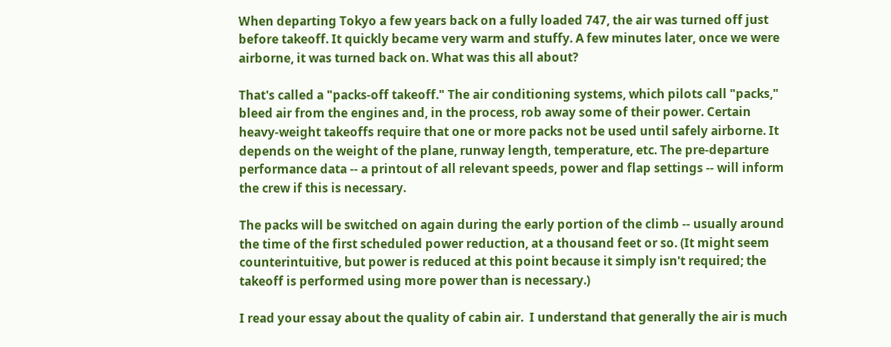When departing Tokyo a few years back on a fully loaded 747, the air was turned off just before takeoff. It quickly became very warm and stuffy. A few minutes later, once we were airborne, it was turned back on. What was this all about?

That's called a "packs-off takeoff." The air conditioning systems, which pilots call "packs," bleed air from the engines and, in the process, rob away some of their power. Certain heavy-weight takeoffs require that one or more packs not be used until safely airborne. It depends on the weight of the plane, runway length, temperature, etc. The pre-departure performance data -- a printout of all relevant speeds, power and flap settings -- will inform the crew if this is necessary.

The packs will be switched on again during the early portion of the climb -- usually around the time of the first scheduled power reduction, at a thousand feet or so. (It might seem counterintuitive, but power is reduced at this point because it simply isn't required; the takeoff is performed using more power than is necessary.)

I read your essay about the quality of cabin air.  I understand that generally the air is much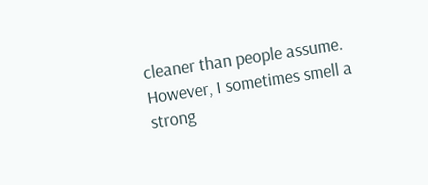cleaner than people assume. However, I sometimes smell a strong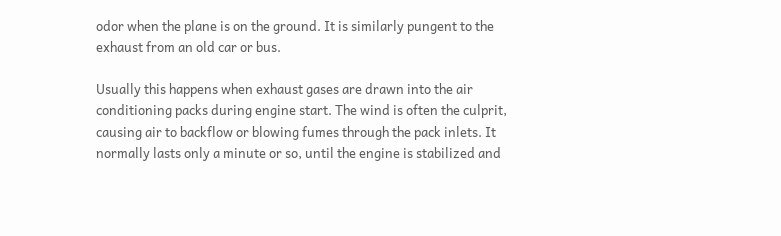odor when the plane is on the ground. It is similarly pungent to the exhaust from an old car or bus.

Usually this happens when exhaust gases are drawn into the air conditioning packs during engine start. The wind is often the culprit, causing air to backflow or blowing fumes through the pack inlets. It normally lasts only a minute or so, until the engine is stabilized and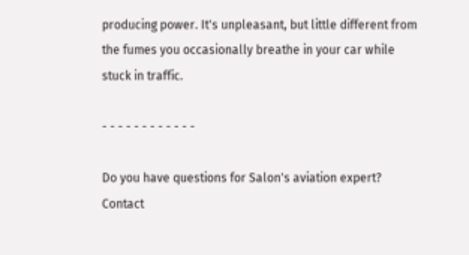producing power. It's unpleasant, but little different from the fumes you occasionally breathe in your car while stuck in traffic.

- - - - - - - - - - - -

Do you have questions for Salon's aviation expert? Contact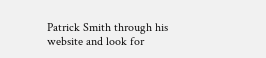Patrick Smith through his website and look for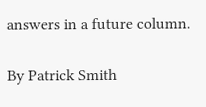answers in a future column.

By Patrick Smith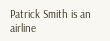Patrick Smith is an airline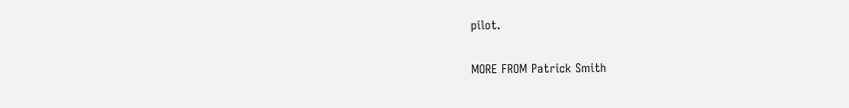pilot.

MORE FROM Patrick Smith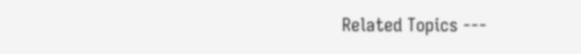Related Topics ---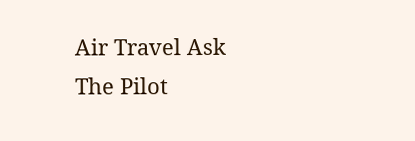Air Travel Ask The Pilot